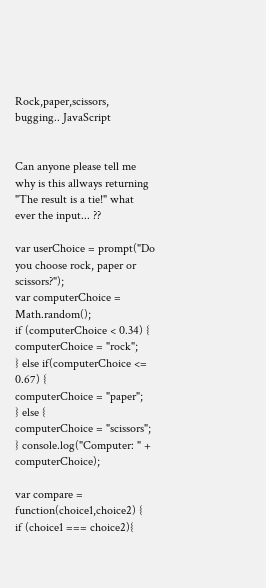Rock,paper,scissors, bugging.. JavaScript


Can anyone please tell me why is this allways returning "The result is a tie!" what ever the input... ??

var userChoice = prompt("Do you choose rock, paper or scissors?");
var computerChoice = Math.random();
if (computerChoice < 0.34) {
computerChoice = "rock";
} else if(computerChoice <= 0.67) {
computerChoice = "paper";
} else {
computerChoice = "scissors";
} console.log("Computer: " + computerChoice);

var compare = function(choice1,choice2) {
if (choice1 === choice2){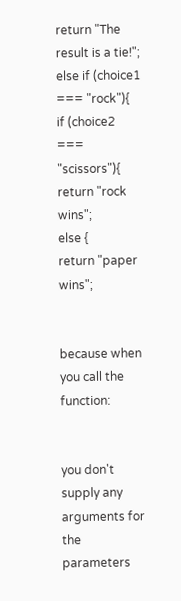return "The result is a tie!";
else if (choice1 === "rock"){
if (choice2 === "scissors"){
return "rock wins";
else {
return "paper wins";


because when you call the function:


you don't supply any arguments for the parameters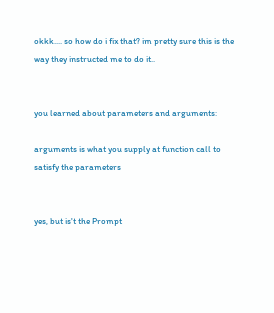okkk.... so how do i fix that? im pretty sure this is the way they instructed me to do it..


you learned about parameters and arguments:

arguments is what you supply at function call to satisfy the parameters


yes, but is't the Prompt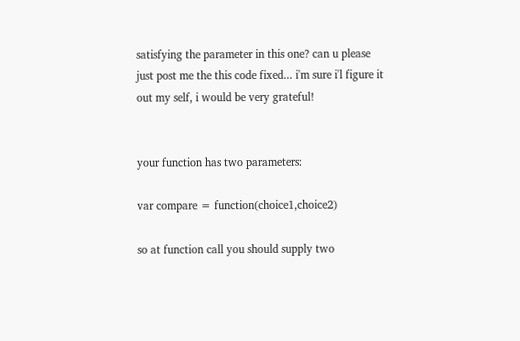satisfying the parameter in this one? can u please just post me the this code fixed... i'm sure i'l figure it out my self, i would be very grateful!


your function has two parameters:

var compare = function(choice1,choice2)

so at function call you should supply two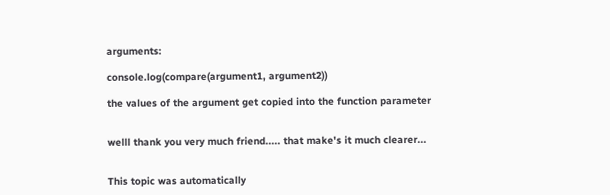arguments:

console.log(compare(argument1, argument2))

the values of the argument get copied into the function parameter


welll thank you very much friend..... that make's it much clearer...


This topic was automatically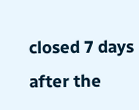closed 7 days after the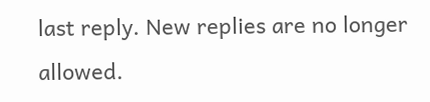last reply. New replies are no longer allowed.